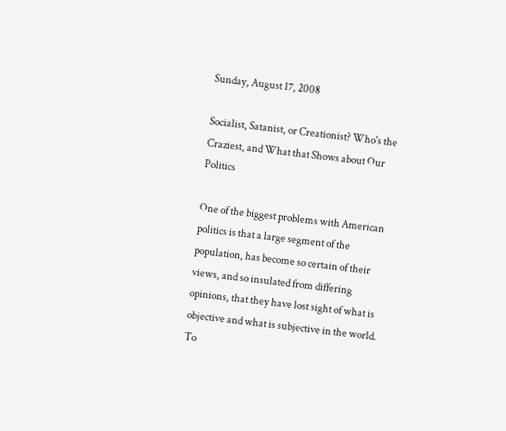Sunday, August 17, 2008

Socialist, Satanist, or Creationist? Who's the Craziest, and What that Shows about Our Politics

One of the biggest problems with American politics is that a large segment of the population, has become so certain of their views, and so insulated from differing opinions, that they have lost sight of what is objective and what is subjective in the world. To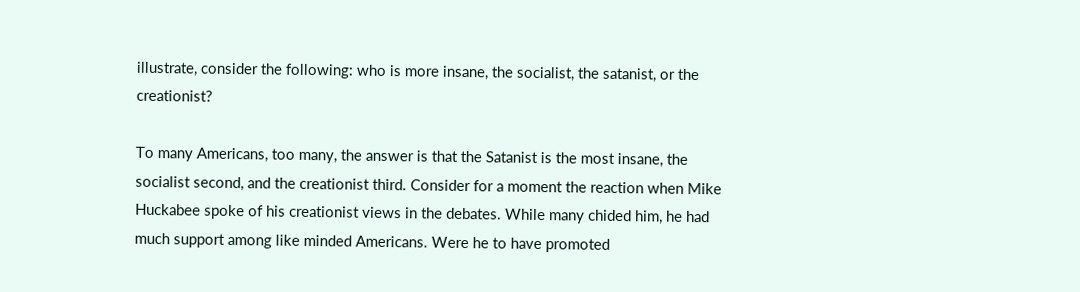illustrate, consider the following: who is more insane, the socialist, the satanist, or the creationist?

To many Americans, too many, the answer is that the Satanist is the most insane, the socialist second, and the creationist third. Consider for a moment the reaction when Mike Huckabee spoke of his creationist views in the debates. While many chided him, he had much support among like minded Americans. Were he to have promoted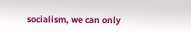socialism, we can only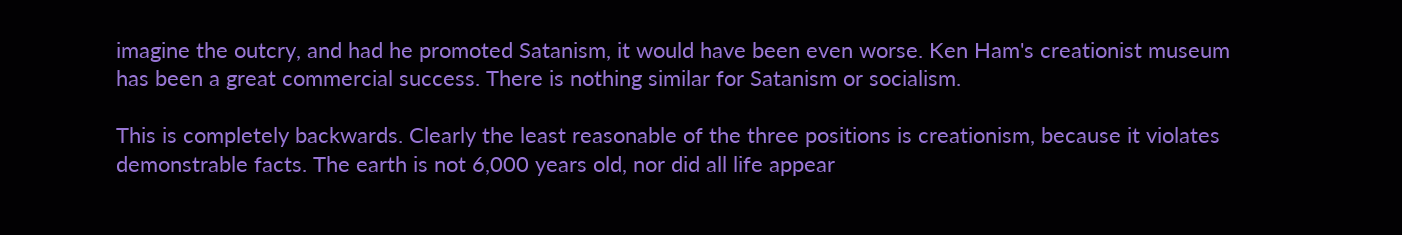imagine the outcry, and had he promoted Satanism, it would have been even worse. Ken Ham's creationist museum has been a great commercial success. There is nothing similar for Satanism or socialism.

This is completely backwards. Clearly the least reasonable of the three positions is creationism, because it violates demonstrable facts. The earth is not 6,000 years old, nor did all life appear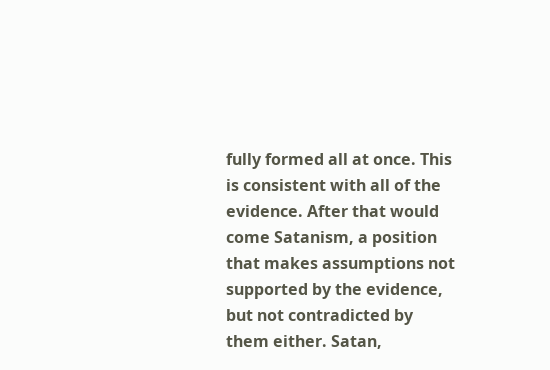fully formed all at once. This is consistent with all of the evidence. After that would come Satanism, a position that makes assumptions not supported by the evidence, but not contradicted by them either. Satan,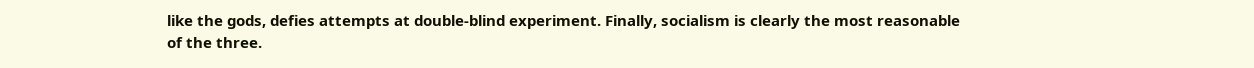like the gods, defies attempts at double-blind experiment. Finally, socialism is clearly the most reasonable of the three.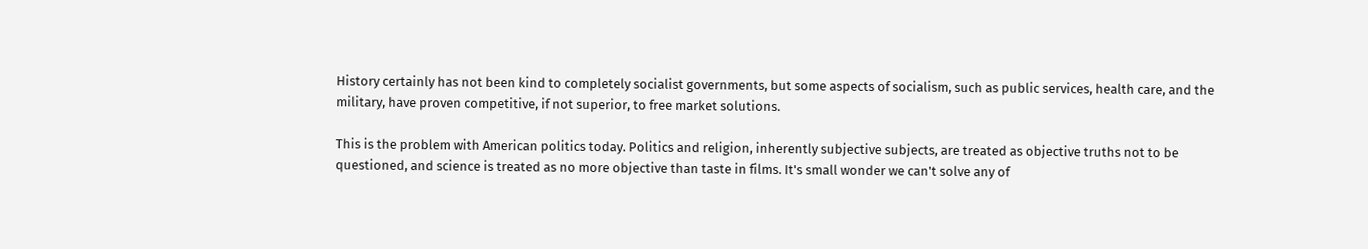History certainly has not been kind to completely socialist governments, but some aspects of socialism, such as public services, health care, and the military, have proven competitive, if not superior, to free market solutions.

This is the problem with American politics today. Politics and religion, inherently subjective subjects, are treated as objective truths not to be questioned, and science is treated as no more objective than taste in films. It's small wonder we can't solve any of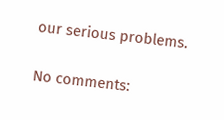our serious problems.

No comments: